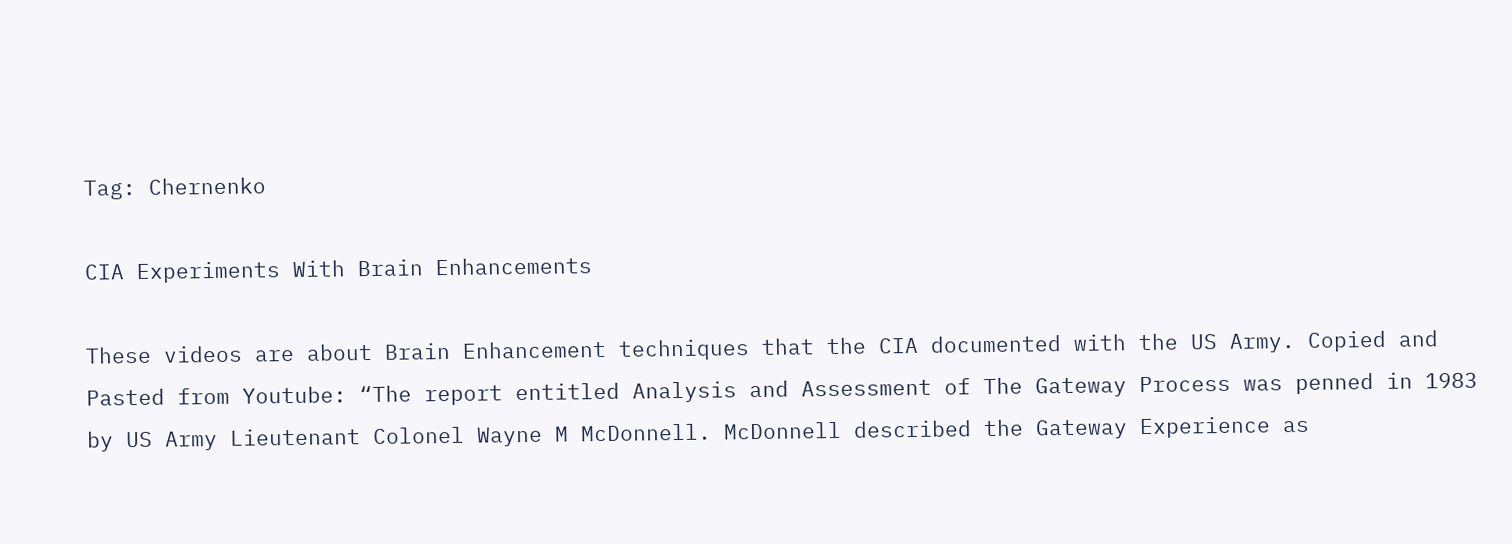Tag: Chernenko

CIA Experiments With Brain Enhancements

These videos are about Brain Enhancement techniques that the CIA documented with the US Army. Copied and Pasted from Youtube: “The report entitled Analysis and Assessment of The Gateway Process was penned in 1983 by US Army Lieutenant Colonel Wayne M McDonnell. McDonnell described the Gateway Experience as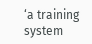‘a training system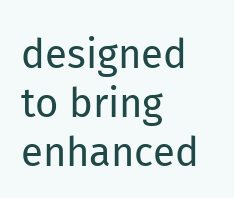designed to bring enhanced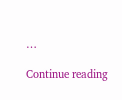…

Continue reading